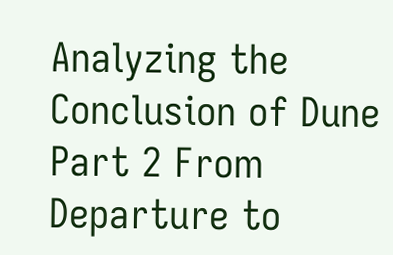Analyzing the Conclusion of Dune Part 2 From Departure to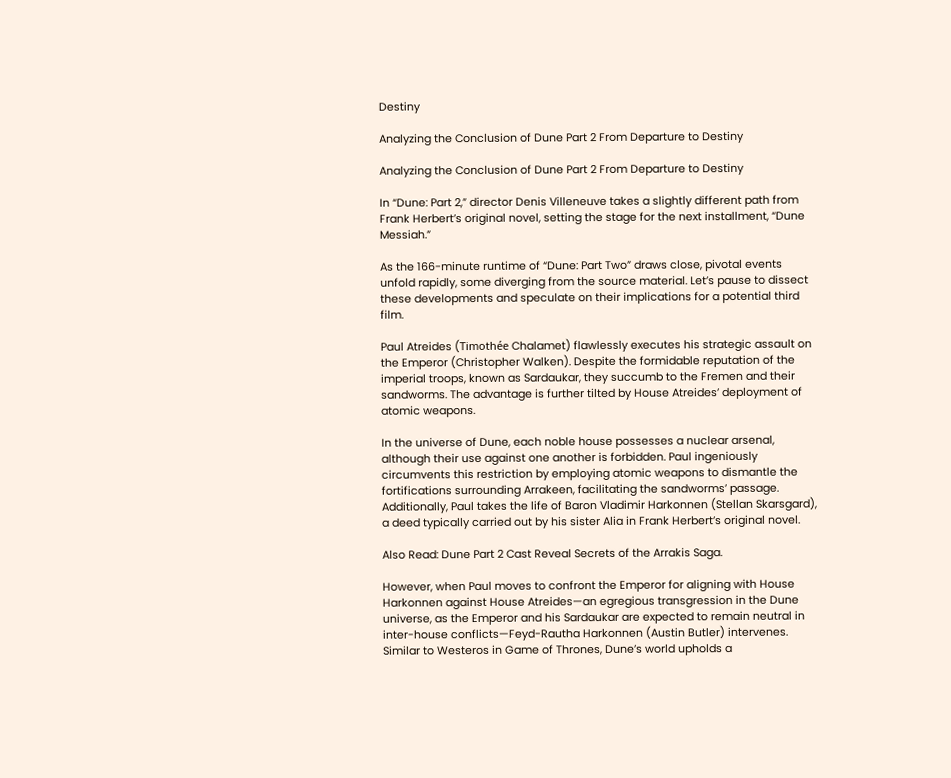Destiny

Analyzing the Conclusion of Dune Part 2 From Departure to Destiny

Analyzing the Conclusion of Dune Part 2 From Departure to Destiny

In “Dune: Part 2,” director Denis Villeneuve takes a slightly different path from Frank Herbert’s original novel, setting the stage for the next installment, “Dune Messiah.”

As the 166-minute runtime of “Dune: Part Two” draws close, pivotal events unfold rapidly, some diverging from the source material. Let’s pause to dissect these developments and speculate on their implications for a potential third film.

Paul Atreides (Timothée Chalamet) flawlessly executes his strategic assault on the Emperor (Christopher Walken). Despite the formidable reputation of the imperial troops, known as Sardaukar, they succumb to the Fremen and their sandworms. The advantage is further tilted by House Atreides’ deployment of atomic weapons.

In the universe of Dune, each noble house possesses a nuclear arsenal, although their use against one another is forbidden. Paul ingeniously circumvents this restriction by employing atomic weapons to dismantle the fortifications surrounding Arrakeen, facilitating the sandworms’ passage. Additionally, Paul takes the life of Baron Vladimir Harkonnen (Stellan Skarsgard), a deed typically carried out by his sister Alia in Frank Herbert’s original novel.

Also Read: Dune Part 2 Cast Reveal Secrets of the Arrakis Saga.

However, when Paul moves to confront the Emperor for aligning with House Harkonnen against House Atreides—an egregious transgression in the Dune universe, as the Emperor and his Sardaukar are expected to remain neutral in inter-house conflicts—Feyd-Rautha Harkonnen (Austin Butler) intervenes. Similar to Westeros in Game of Thrones, Dune’s world upholds a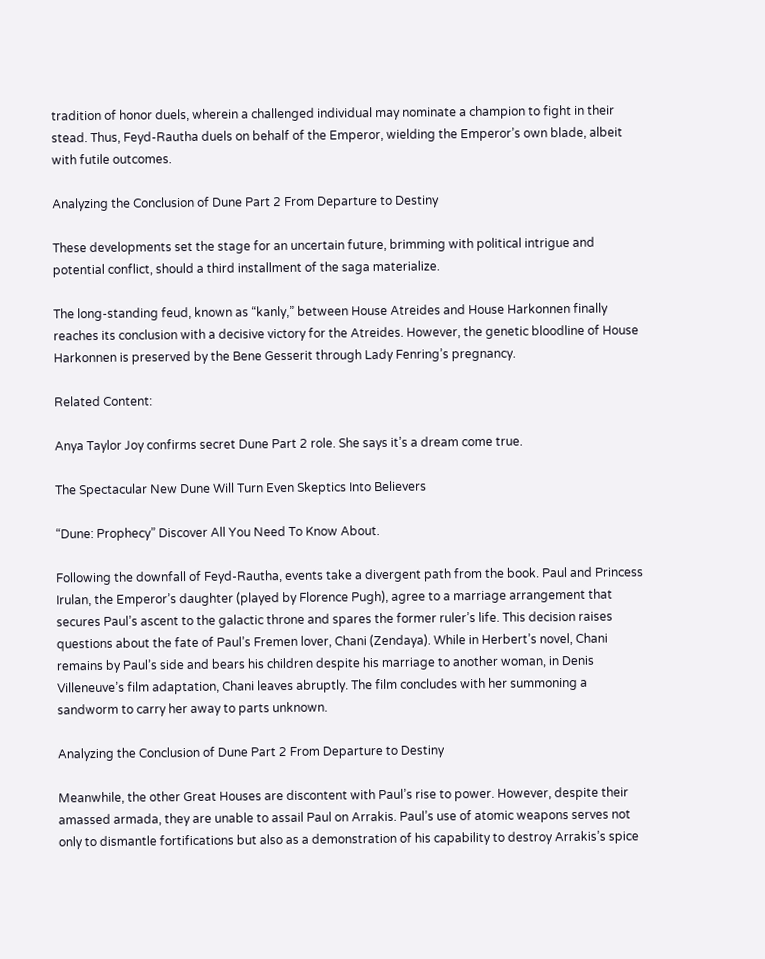tradition of honor duels, wherein a challenged individual may nominate a champion to fight in their stead. Thus, Feyd-Rautha duels on behalf of the Emperor, wielding the Emperor’s own blade, albeit with futile outcomes.

Analyzing the Conclusion of Dune Part 2 From Departure to Destiny

These developments set the stage for an uncertain future, brimming with political intrigue and potential conflict, should a third installment of the saga materialize.

The long-standing feud, known as “kanly,” between House Atreides and House Harkonnen finally reaches its conclusion with a decisive victory for the Atreides. However, the genetic bloodline of House Harkonnen is preserved by the Bene Gesserit through Lady Fenring’s pregnancy.

Related Content:

Anya Taylor Joy confirms secret Dune Part 2 role. She says it’s a dream come true.

The Spectacular New Dune Will Turn Even Skeptics Into Believers

“Dune: Prophecy” Discover All You Need To Know About.

Following the downfall of Feyd-Rautha, events take a divergent path from the book. Paul and Princess Irulan, the Emperor’s daughter (played by Florence Pugh), agree to a marriage arrangement that secures Paul’s ascent to the galactic throne and spares the former ruler’s life. This decision raises questions about the fate of Paul’s Fremen lover, Chani (Zendaya). While in Herbert’s novel, Chani remains by Paul’s side and bears his children despite his marriage to another woman, in Denis Villeneuve’s film adaptation, Chani leaves abruptly. The film concludes with her summoning a sandworm to carry her away to parts unknown.

Analyzing the Conclusion of Dune Part 2 From Departure to Destiny

Meanwhile, the other Great Houses are discontent with Paul’s rise to power. However, despite their amassed armada, they are unable to assail Paul on Arrakis. Paul’s use of atomic weapons serves not only to dismantle fortifications but also as a demonstration of his capability to destroy Arrakis’s spice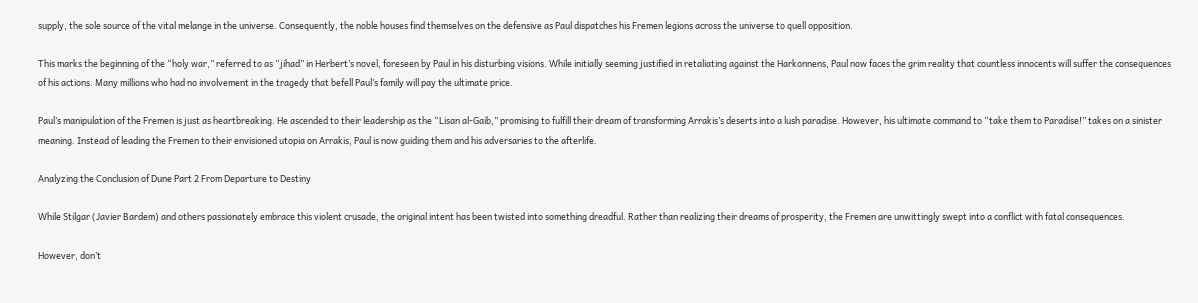supply, the sole source of the vital melange in the universe. Consequently, the noble houses find themselves on the defensive as Paul dispatches his Fremen legions across the universe to quell opposition.

This marks the beginning of the “holy war,” referred to as “jihad” in Herbert’s novel, foreseen by Paul in his disturbing visions. While initially seeming justified in retaliating against the Harkonnens, Paul now faces the grim reality that countless innocents will suffer the consequences of his actions. Many millions who had no involvement in the tragedy that befell Paul’s family will pay the ultimate price.

Paul’s manipulation of the Fremen is just as heartbreaking. He ascended to their leadership as the “Lisan al-Gaib,” promising to fulfill their dream of transforming Arrakis’s deserts into a lush paradise. However, his ultimate command to “take them to Paradise!” takes on a sinister meaning. Instead of leading the Fremen to their envisioned utopia on Arrakis, Paul is now guiding them and his adversaries to the afterlife.

Analyzing the Conclusion of Dune Part 2 From Departure to Destiny

While Stilgar (Javier Bardem) and others passionately embrace this violent crusade, the original intent has been twisted into something dreadful. Rather than realizing their dreams of prosperity, the Fremen are unwittingly swept into a conflict with fatal consequences.

However, don’t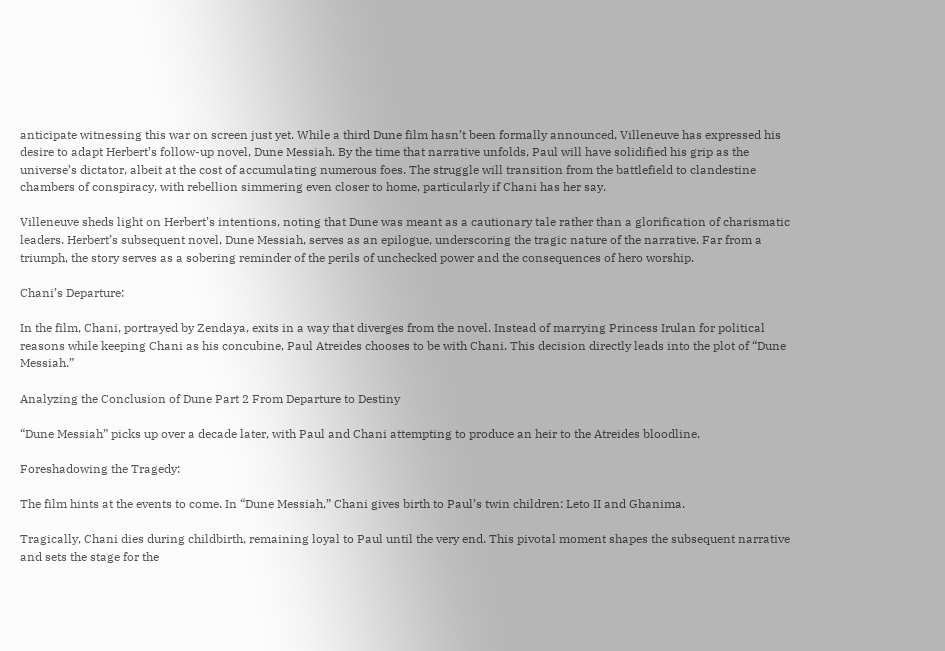anticipate witnessing this war on screen just yet. While a third Dune film hasn’t been formally announced, Villeneuve has expressed his desire to adapt Herbert’s follow-up novel, Dune Messiah. By the time that narrative unfolds, Paul will have solidified his grip as the universe’s dictator, albeit at the cost of accumulating numerous foes. The struggle will transition from the battlefield to clandestine chambers of conspiracy, with rebellion simmering even closer to home, particularly if Chani has her say.

Villeneuve sheds light on Herbert’s intentions, noting that Dune was meant as a cautionary tale rather than a glorification of charismatic leaders. Herbert’s subsequent novel, Dune Messiah, serves as an epilogue, underscoring the tragic nature of the narrative. Far from a triumph, the story serves as a sobering reminder of the perils of unchecked power and the consequences of hero worship.

Chani’s Departure:

In the film, Chani, portrayed by Zendaya, exits in a way that diverges from the novel. Instead of marrying Princess Irulan for political reasons while keeping Chani as his concubine, Paul Atreides chooses to be with Chani. This decision directly leads into the plot of “Dune Messiah.”

Analyzing the Conclusion of Dune Part 2 From Departure to Destiny

“Dune Messiah” picks up over a decade later, with Paul and Chani attempting to produce an heir to the Atreides bloodline.

Foreshadowing the Tragedy:

The film hints at the events to come. In “Dune Messiah,” Chani gives birth to Paul’s twin children: Leto II and Ghanima.

Tragically, Chani dies during childbirth, remaining loyal to Paul until the very end. This pivotal moment shapes the subsequent narrative and sets the stage for the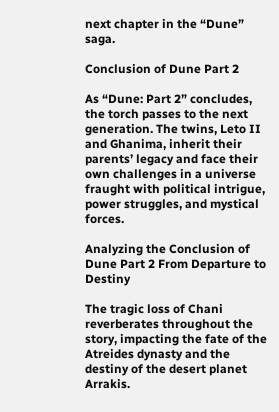next chapter in the “Dune” saga.

Conclusion of Dune Part 2

As “Dune: Part 2” concludes, the torch passes to the next generation. The twins, Leto II and Ghanima, inherit their parents’ legacy and face their own challenges in a universe fraught with political intrigue, power struggles, and mystical forces.

Analyzing the Conclusion of Dune Part 2 From Departure to Destiny

The tragic loss of Chani reverberates throughout the story, impacting the fate of the Atreides dynasty and the destiny of the desert planet Arrakis.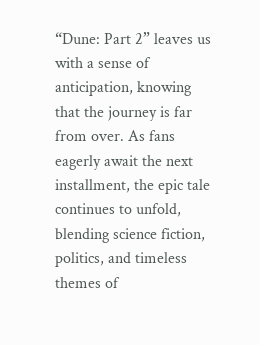“Dune: Part 2” leaves us with a sense of anticipation, knowing that the journey is far from over. As fans eagerly await the next installment, the epic tale continues to unfold, blending science fiction, politics, and timeless themes of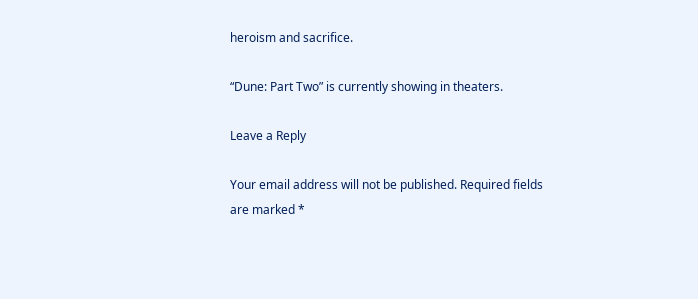heroism and sacrifice.

“Dune: Part Two” is currently showing in theaters.

Leave a Reply

Your email address will not be published. Required fields are marked *